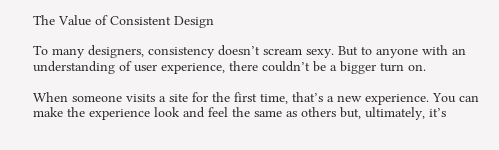The Value of Consistent Design

To many designers, consistency doesn’t scream sexy. But to anyone with an understanding of user experience, there couldn’t be a bigger turn on.

When someone visits a site for the first time, that’s a new experience. You can make the experience look and feel the same as others but, ultimately, it’s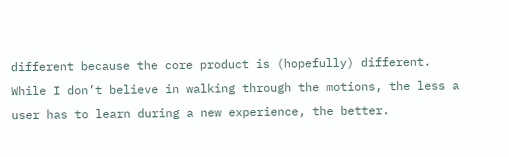different because the core product is (hopefully) different. While I don’t believe in walking through the motions, the less a user has to learn during a new experience, the better.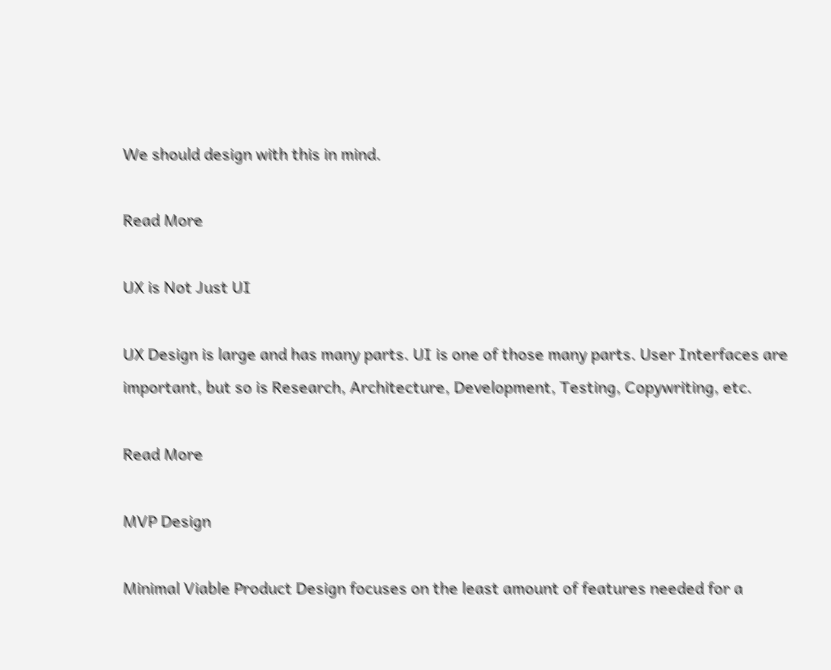We should design with this in mind.

Read More

UX is Not Just UI

UX Design is large and has many parts. UI is one of those many parts. User Interfaces are important, but so is Research, Architecture, Development, Testing, Copywriting, etc.

Read More

MVP Design

Minimal Viable Product Design focuses on the least amount of features needed for a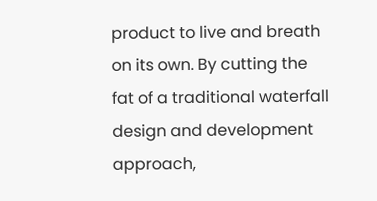product to live and breath on its own. By cutting the fat of a traditional waterfall design and development approach,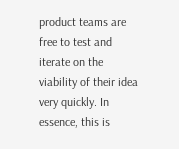product teams are free to test and iterate on the viability of their idea very quickly. In essence, this is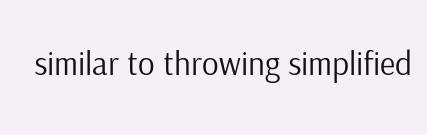similar to throwing simplified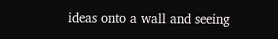ideas onto a wall and seeing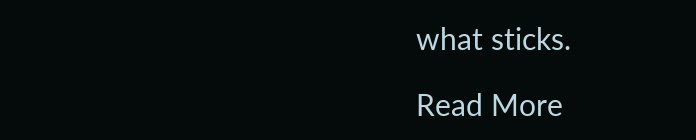what sticks.

Read More